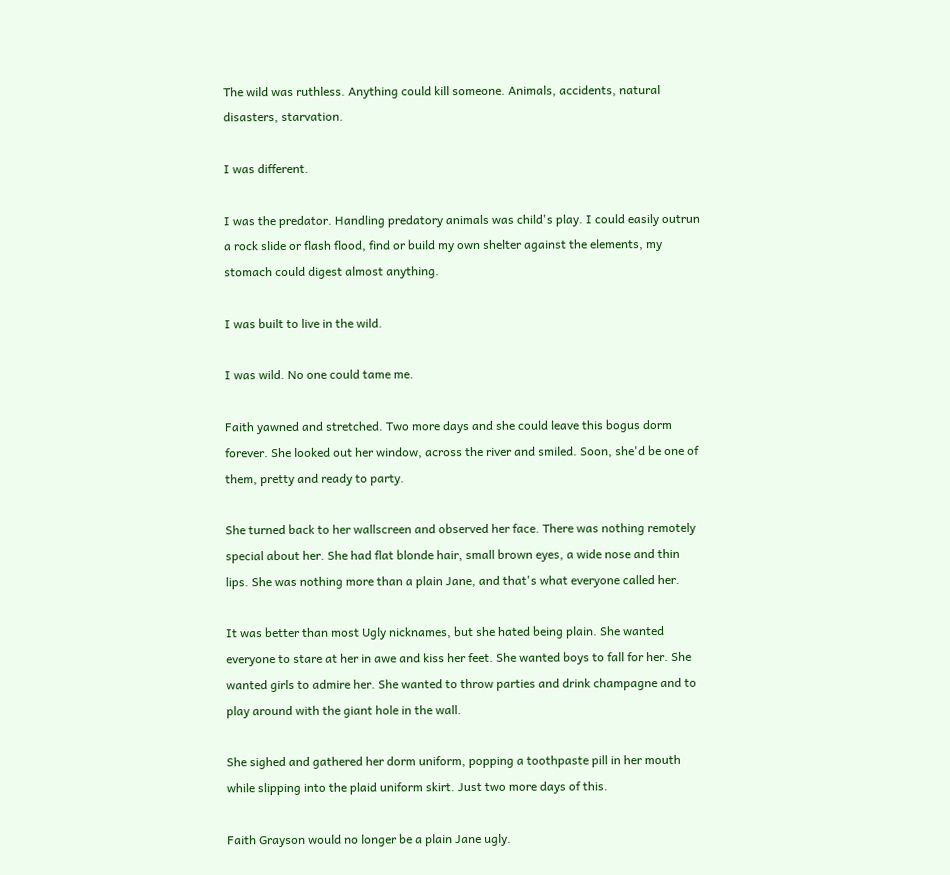The wild was ruthless. Anything could kill someone. Animals, accidents, natural disasters, starvation.

I was different.

I was the predator. Handling predatory animals was child's play. I could easily outrun a rock slide or flash flood, find or build my own shelter against the elements, my stomach could digest almost anything.

I was built to live in the wild.

I was wild. No one could tame me.

Faith yawned and stretched. Two more days and she could leave this bogus dorm forever. She looked out her window, across the river and smiled. Soon, she'd be one of them, pretty and ready to party.

She turned back to her wallscreen and observed her face. There was nothing remotely special about her. She had flat blonde hair, small brown eyes, a wide nose and thin lips. She was nothing more than a plain Jane, and that's what everyone called her.

It was better than most Ugly nicknames, but she hated being plain. She wanted everyone to stare at her in awe and kiss her feet. She wanted boys to fall for her. She wanted girls to admire her. She wanted to throw parties and drink champagne and to play around with the giant hole in the wall.

She sighed and gathered her dorm uniform, popping a toothpaste pill in her mouth while slipping into the plaid uniform skirt. Just two more days of this.

Faith Grayson would no longer be a plain Jane ugly.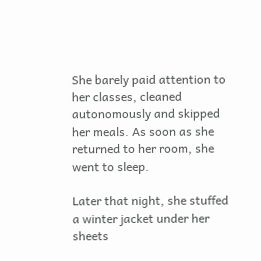She barely paid attention to her classes, cleaned autonomously and skipped her meals. As soon as she returned to her room, she went to sleep.

Later that night, she stuffed a winter jacket under her sheets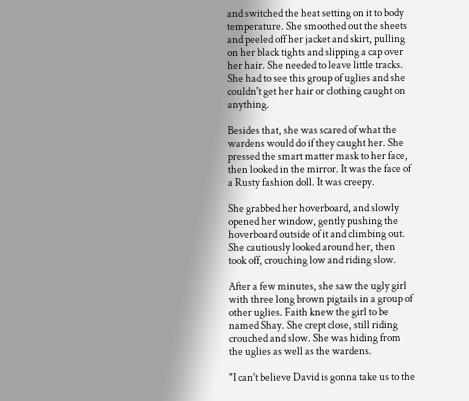and switched the heat setting on it to body temperature. She smoothed out the sheets and peeled off her jacket and skirt, pulling on her black tights and slipping a cap over her hair. She needed to leave little tracks. She had to see this group of uglies and she couldn't get her hair or clothing caught on anything.

Besides that, she was scared of what the wardens would do if they caught her. She pressed the smart matter mask to her face, then looked in the mirror. It was the face of a Rusty fashion doll. It was creepy.

She grabbed her hoverboard, and slowly opened her window, gently pushing the hoverboard outside of it and climbing out. She cautiously looked around her, then took off, crouching low and riding slow.

After a few minutes, she saw the ugly girl with three long brown pigtails in a group of other uglies. Faith knew the girl to be named Shay. She crept close, still riding crouched and slow. She was hiding from the uglies as well as the wardens.

"I can't believe David is gonna take us to the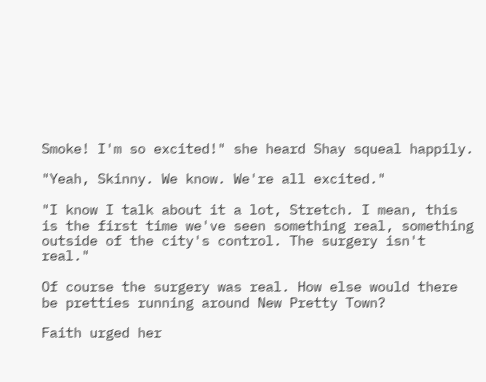Smoke! I'm so excited!" she heard Shay squeal happily.

"Yeah, Skinny. We know. We're all excited."

"I know I talk about it a lot, Stretch. I mean, this is the first time we've seen something real, something outside of the city's control. The surgery isn't real."

Of course the surgery was real. How else would there be pretties running around New Pretty Town?

Faith urged her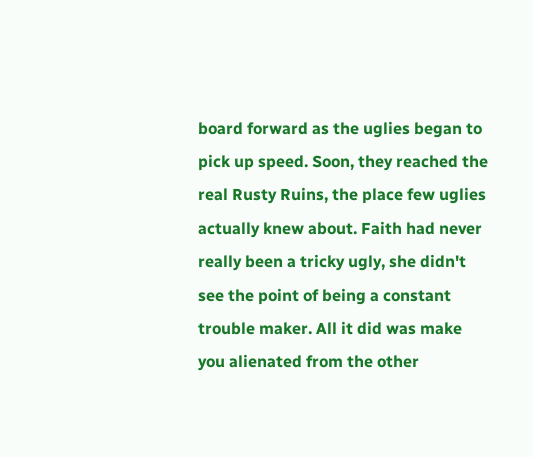board forward as the uglies began to pick up speed. Soon, they reached the real Rusty Ruins, the place few uglies actually knew about. Faith had never really been a tricky ugly, she didn't see the point of being a constant trouble maker. All it did was make you alienated from the other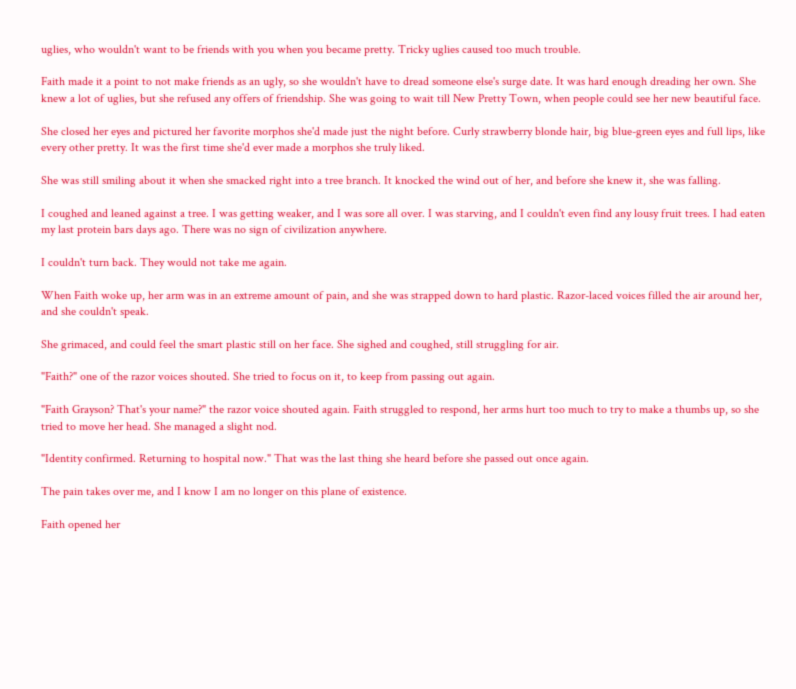uglies, who wouldn't want to be friends with you when you became pretty. Tricky uglies caused too much trouble.

Faith made it a point to not make friends as an ugly, so she wouldn't have to dread someone else's surge date. It was hard enough dreading her own. She knew a lot of uglies, but she refused any offers of friendship. She was going to wait till New Pretty Town, when people could see her new beautiful face.

She closed her eyes and pictured her favorite morphos she'd made just the night before. Curly strawberry blonde hair, big blue-green eyes and full lips, like every other pretty. It was the first time she'd ever made a morphos she truly liked.

She was still smiling about it when she smacked right into a tree branch. It knocked the wind out of her, and before she knew it, she was falling.

I coughed and leaned against a tree. I was getting weaker, and I was sore all over. I was starving, and I couldn't even find any lousy fruit trees. I had eaten my last protein bars days ago. There was no sign of civilization anywhere.

I couldn't turn back. They would not take me again.

When Faith woke up, her arm was in an extreme amount of pain, and she was strapped down to hard plastic. Razor-laced voices filled the air around her, and she couldn't speak.

She grimaced, and could feel the smart plastic still on her face. She sighed and coughed, still struggling for air.

"Faith?" one of the razor voices shouted. She tried to focus on it, to keep from passing out again.

"Faith Grayson? That's your name?" the razor voice shouted again. Faith struggled to respond, her arms hurt too much to try to make a thumbs up, so she tried to move her head. She managed a slight nod.

"Identity confirmed. Returning to hospital now." That was the last thing she heard before she passed out once again.

The pain takes over me, and I know I am no longer on this plane of existence.

Faith opened her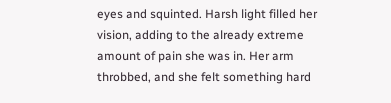eyes and squinted. Harsh light filled her vision, adding to the already extreme amount of pain she was in. Her arm throbbed, and she felt something hard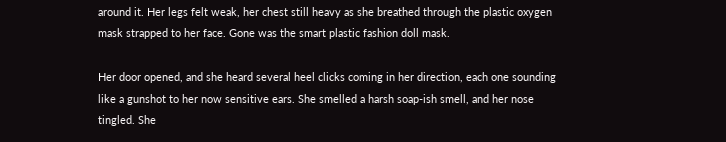around it. Her legs felt weak, her chest still heavy as she breathed through the plastic oxygen mask strapped to her face. Gone was the smart plastic fashion doll mask.

Her door opened, and she heard several heel clicks coming in her direction, each one sounding like a gunshot to her now sensitive ears. She smelled a harsh soap-ish smell, and her nose tingled. She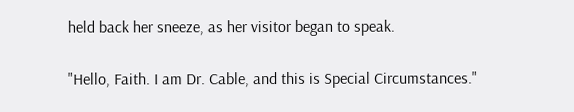held back her sneeze, as her visitor began to speak.

"Hello, Faith. I am Dr. Cable, and this is Special Circumstances."